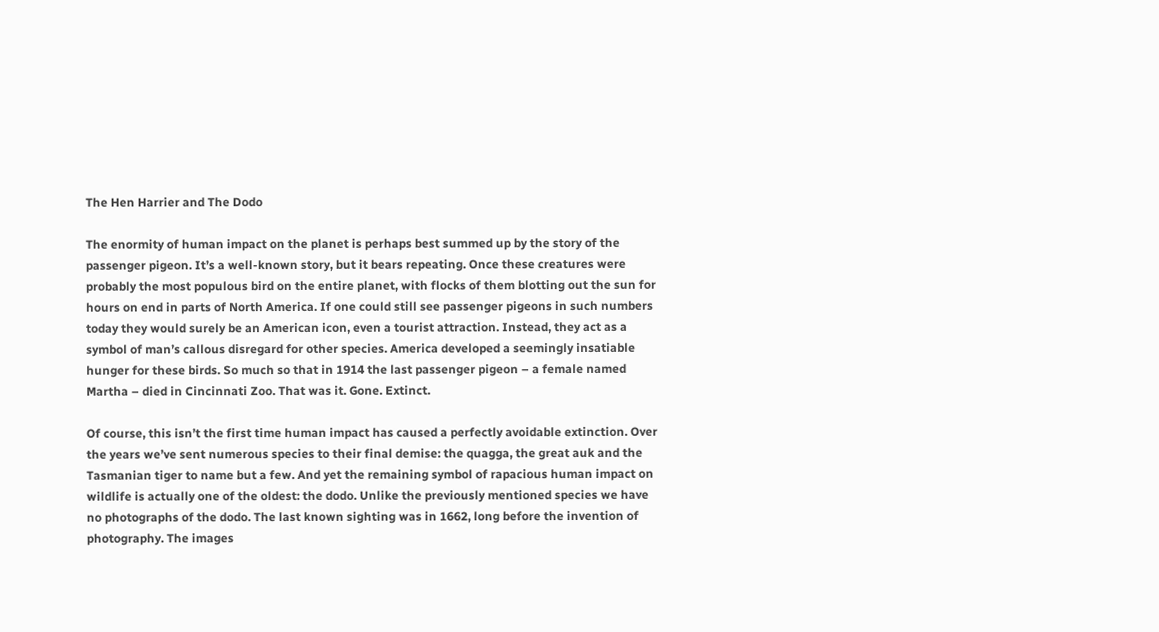The Hen Harrier and The Dodo

The enormity of human impact on the planet is perhaps best summed up by the story of the passenger pigeon. It’s a well-known story, but it bears repeating. Once these creatures were probably the most populous bird on the entire planet, with flocks of them blotting out the sun for hours on end in parts of North America. If one could still see passenger pigeons in such numbers today they would surely be an American icon, even a tourist attraction. Instead, they act as a symbol of man’s callous disregard for other species. America developed a seemingly insatiable hunger for these birds. So much so that in 1914 the last passenger pigeon – a female named Martha – died in Cincinnati Zoo. That was it. Gone. Extinct.

Of course, this isn’t the first time human impact has caused a perfectly avoidable extinction. Over the years we’ve sent numerous species to their final demise: the quagga, the great auk and the Tasmanian tiger to name but a few. And yet the remaining symbol of rapacious human impact on wildlife is actually one of the oldest: the dodo. Unlike the previously mentioned species we have no photographs of the dodo. The last known sighting was in 1662, long before the invention of photography. The images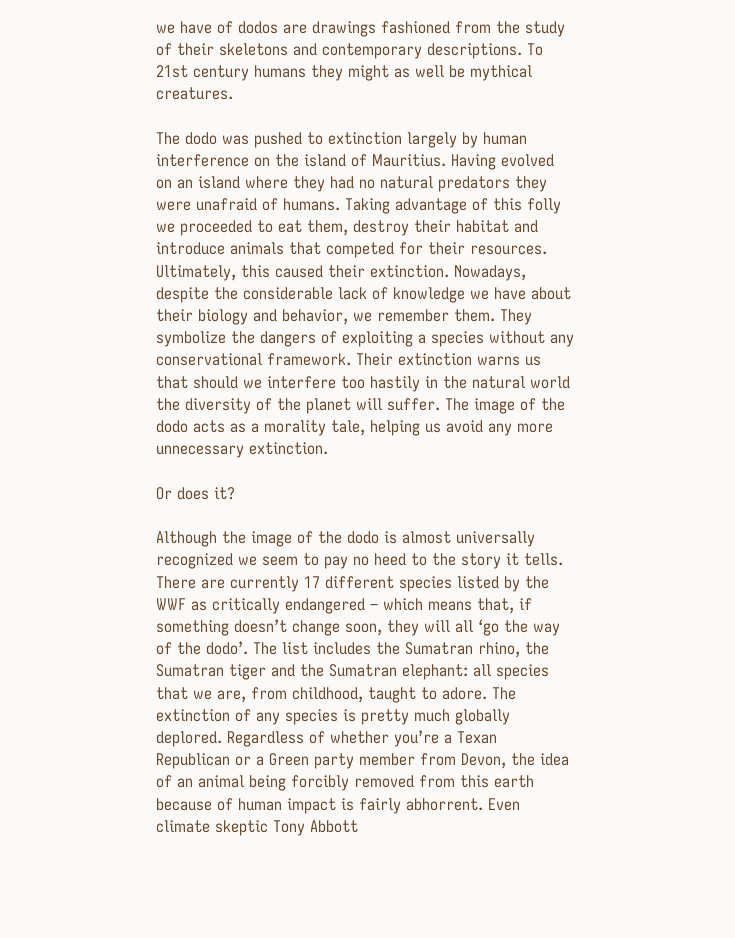we have of dodos are drawings fashioned from the study of their skeletons and contemporary descriptions. To 21st century humans they might as well be mythical creatures.

The dodo was pushed to extinction largely by human interference on the island of Mauritius. Having evolved on an island where they had no natural predators they were unafraid of humans. Taking advantage of this folly we proceeded to eat them, destroy their habitat and introduce animals that competed for their resources. Ultimately, this caused their extinction. Nowadays, despite the considerable lack of knowledge we have about their biology and behavior, we remember them. They symbolize the dangers of exploiting a species without any conservational framework. Their extinction warns us that should we interfere too hastily in the natural world the diversity of the planet will suffer. The image of the dodo acts as a morality tale, helping us avoid any more unnecessary extinction.

Or does it?

Although the image of the dodo is almost universally recognized we seem to pay no heed to the story it tells. There are currently 17 different species listed by the WWF as critically endangered – which means that, if something doesn’t change soon, they will all ‘go the way of the dodo’. The list includes the Sumatran rhino, the Sumatran tiger and the Sumatran elephant: all species that we are, from childhood, taught to adore. The extinction of any species is pretty much globally deplored. Regardless of whether you’re a Texan Republican or a Green party member from Devon, the idea of an animal being forcibly removed from this earth because of human impact is fairly abhorrent. Even climate skeptic Tony Abbott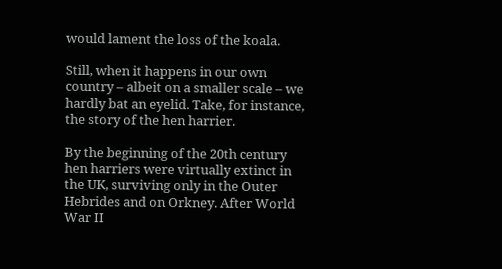would lament the loss of the koala.

Still, when it happens in our own country – albeit on a smaller scale – we hardly bat an eyelid. Take, for instance, the story of the hen harrier.

By the beginning of the 20th century hen harriers were virtually extinct in the UK, surviving only in the Outer Hebrides and on Orkney. After World War II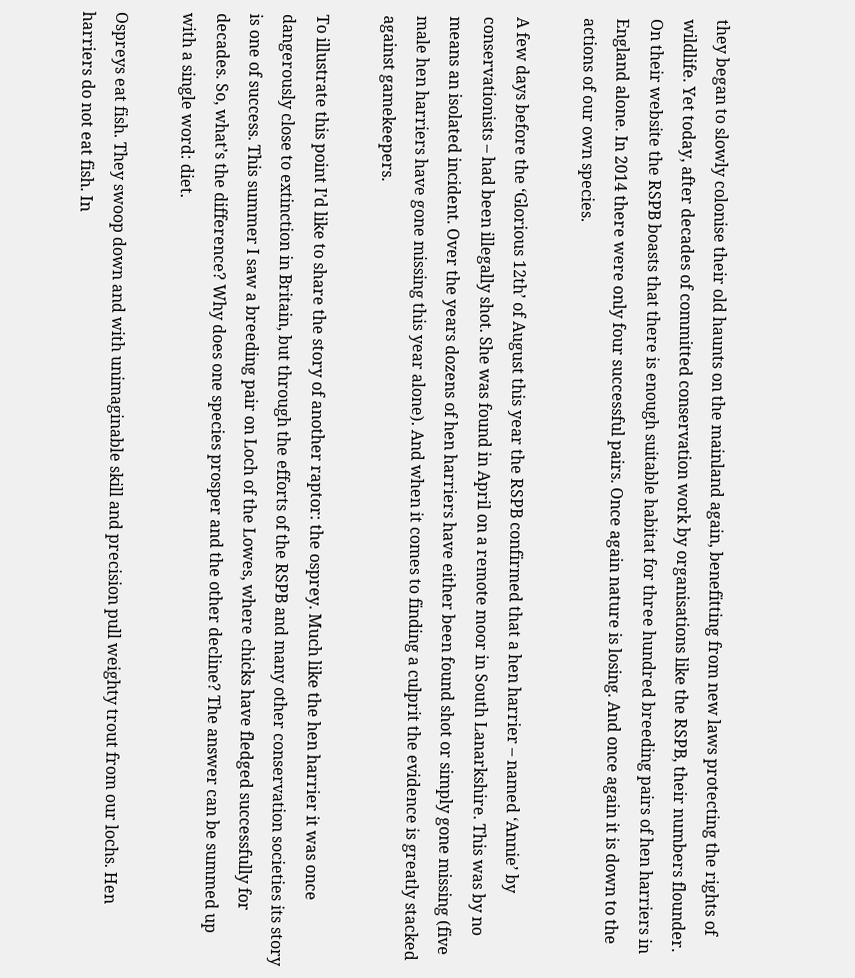they began to slowly colonise their old haunts on the mainland again, benefitting from new laws protecting the rights of wildlife. Yet today, after decades of committed conservation work by organisations like the RSPB, their numbers flounder. On their website the RSPB boasts that there is enough suitable habitat for three hundred breeding pairs of hen harriers in England alone. In 2014 there were only four successful pairs. Once again nature is losing. And once again it is down to the actions of our own species.

A few days before the ‘Glorious 12th’ of August this year the RSPB confirmed that a hen harrier – named ‘Annie’ by conservationists – had been illegally shot. She was found in April on a remote moor in South Lanarkshire. This was by no means an isolated incident. Over the years dozens of hen harriers have either been found shot or simply gone missing (five male hen harriers have gone missing this year alone). And when it comes to finding a culprit the evidence is greatly stacked against gamekeepers.

To illustrate this point I’d like to share the story of another raptor: the osprey. Much like the hen harrier it was once dangerously close to extinction in Britain, but through the efforts of the RSPB and many other conservation societies its story is one of success. This summer I saw a breeding pair on Loch of the Lowes, where chicks have fledged successfully for decades. So, what’s the difference? Why does one species prosper and the other decline? The answer can be summed up with a single word: diet.

Ospreys eat fish. They swoop down and with unimaginable skill and precision pull weighty trout from our lochs. Hen harriers do not eat fish. In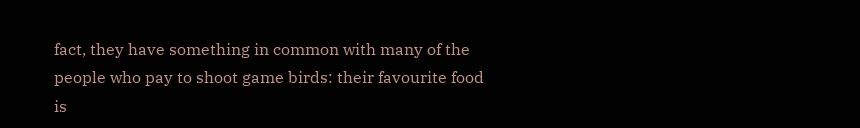fact, they have something in common with many of the people who pay to shoot game birds: their favourite food is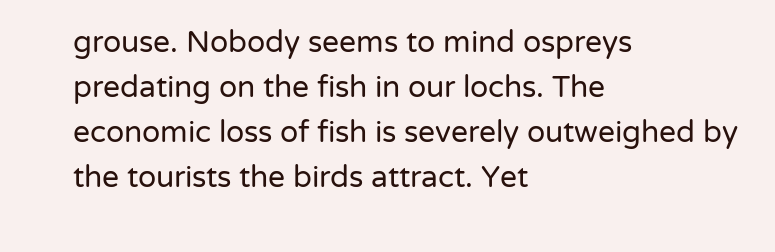grouse. Nobody seems to mind ospreys predating on the fish in our lochs. The economic loss of fish is severely outweighed by the tourists the birds attract. Yet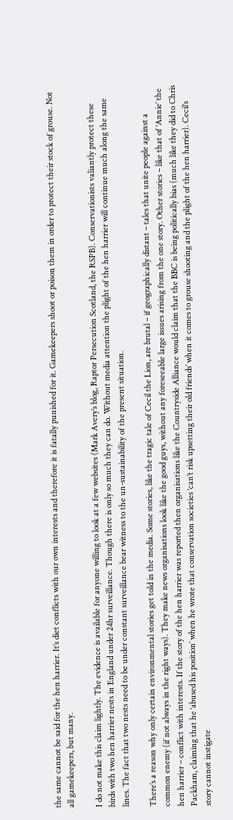the same cannot be said for the hen harrier. It’s diet conflicts with our own interests and therefore it is fatally punished for it. Gamekeepers shoot or poison them in order to protect their stock of grouse. Not all gamekeepers, but many.

I do not make this claim lightly. The evidence is available for anyone willing to look at a few websites (Mark Avery’s blog, Raptor Persecution Scotland, the RSPB). Conservationists valiantly protect these birds with two hen harrier nests in England under 24hr surveillance. Though there is only so much they can do. Without media attention the plight of the hen harrier will continue much along the same lines. The fact that two nests need to be under constant surveillance bear witness to the un-sustainability of the present situation.

There’s a reason why only certain environmental stories get told in the media. Some stories, like the tragic tale of Cecil the Lion, are brutal – if geographically distant – tales that unite people against a common enemy (if not always in the right ways). They make news organisations look like the good guys, without any foreseeable large issues arising from the one story. Other stories – like that of ‘Annie’ the hen harrier – conflict with interests. If the story of the hen harrier was reported then organisations like the Countryside Alliance would claim that the BBC is being politically bias (much like they did to Chris Packham, claiming that he ‘abused his position’ when he wrote that conservation societies ‘can’t risk upsetting their old friends’ when it comes to grouse shooting and the plight of the hen harrier). Cecil’s story cannot instigate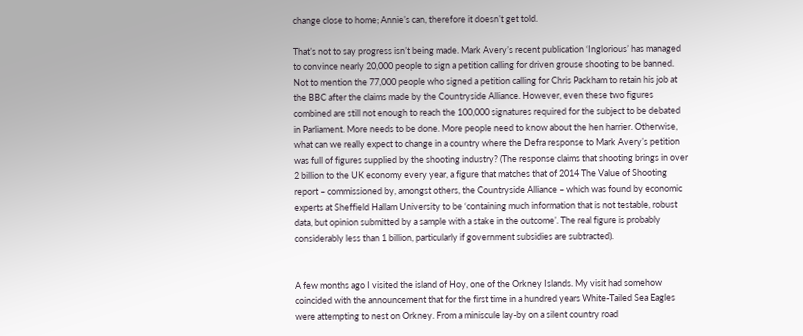change close to home; Annie’s can, therefore it doesn’t get told.

That’s not to say progress isn’t being made. Mark Avery’s recent publication ‘Inglorious’ has managed to convince nearly 20,000 people to sign a petition calling for driven grouse shooting to be banned. Not to mention the 77,000 people who signed a petition calling for Chris Packham to retain his job at the BBC after the claims made by the Countryside Alliance. However, even these two figures combined are still not enough to reach the 100,000 signatures required for the subject to be debated in Parliament. More needs to be done. More people need to know about the hen harrier. Otherwise, what can we really expect to change in a country where the Defra response to Mark Avery’s petition was full of figures supplied by the shooting industry? (The response claims that shooting brings in over 2 billion to the UK economy every year, a figure that matches that of 2014 The Value of Shooting report – commissioned by, amongst others, the Countryside Alliance – which was found by economic experts at Sheffield Hallam University to be ‘containing much information that is not testable, robust data, but opinion submitted by a sample with a stake in the outcome’. The real figure is probably considerably less than 1 billion, particularly if government subsidies are subtracted).


A few months ago I visited the island of Hoy, one of the Orkney Islands. My visit had somehow coincided with the announcement that for the first time in a hundred years White-Tailed Sea Eagles were attempting to nest on Orkney. From a miniscule lay-by on a silent country road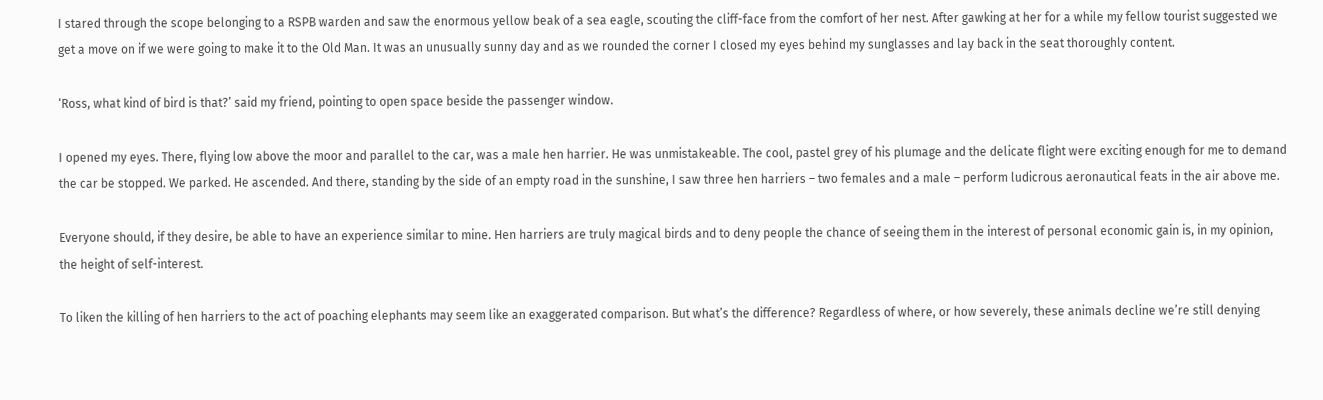I stared through the scope belonging to a RSPB warden and saw the enormous yellow beak of a sea eagle, scouting the cliff-face from the comfort of her nest. After gawking at her for a while my fellow tourist suggested we get a move on if we were going to make it to the Old Man. It was an unusually sunny day and as we rounded the corner I closed my eyes behind my sunglasses and lay back in the seat thoroughly content.

‘Ross, what kind of bird is that?’ said my friend, pointing to open space beside the passenger window.

I opened my eyes. There, flying low above the moor and parallel to the car, was a male hen harrier. He was unmistakeable. The cool, pastel grey of his plumage and the delicate flight were exciting enough for me to demand the car be stopped. We parked. He ascended. And there, standing by the side of an empty road in the sunshine, I saw three hen harriers – two females and a male – perform ludicrous aeronautical feats in the air above me.

Everyone should, if they desire, be able to have an experience similar to mine. Hen harriers are truly magical birds and to deny people the chance of seeing them in the interest of personal economic gain is, in my opinion, the height of self-interest.

To liken the killing of hen harriers to the act of poaching elephants may seem like an exaggerated comparison. But what’s the difference? Regardless of where, or how severely, these animals decline we’re still denying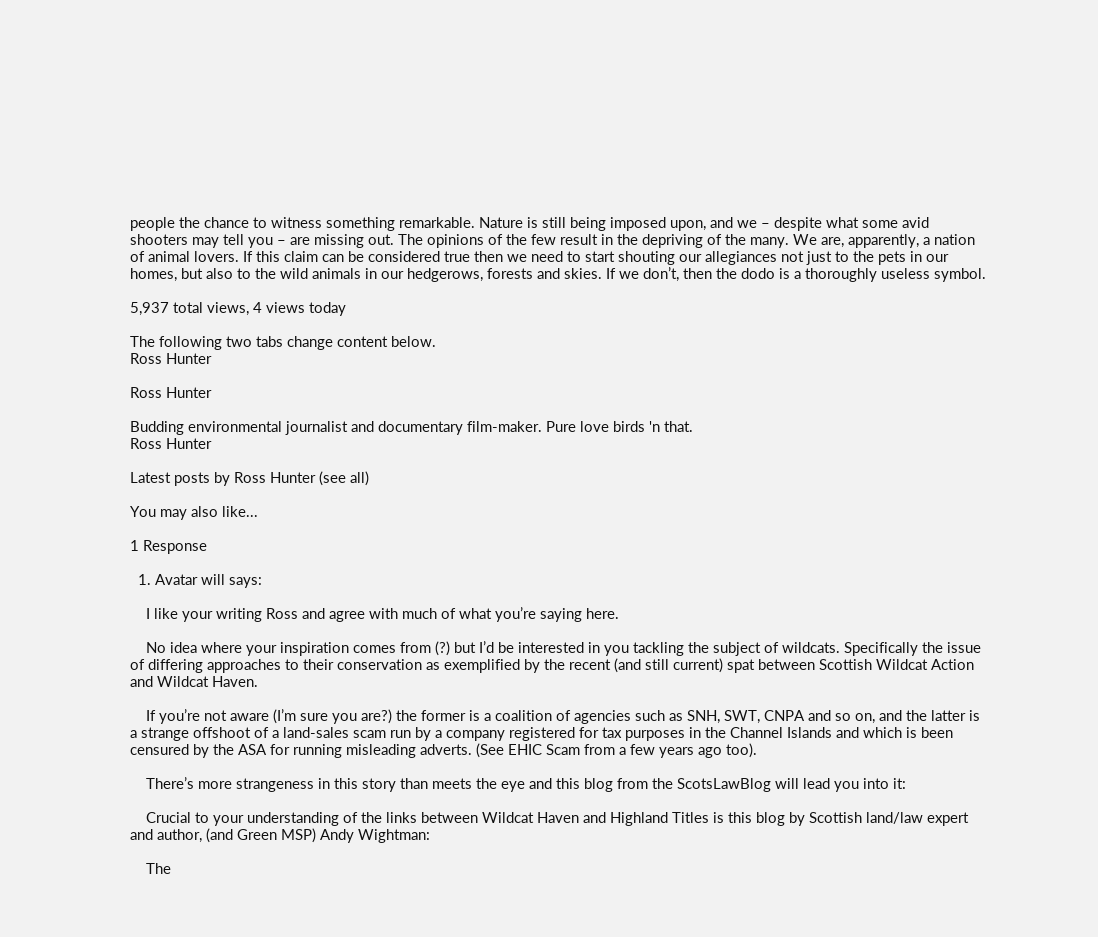people the chance to witness something remarkable. Nature is still being imposed upon, and we – despite what some avid shooters may tell you – are missing out. The opinions of the few result in the depriving of the many. We are, apparently, a nation of animal lovers. If this claim can be considered true then we need to start shouting our allegiances not just to the pets in our homes, but also to the wild animals in our hedgerows, forests and skies. If we don’t, then the dodo is a thoroughly useless symbol.

5,937 total views, 4 views today

The following two tabs change content below.
Ross Hunter

Ross Hunter

Budding environmental journalist and documentary film-maker. Pure love birds 'n that.
Ross Hunter

Latest posts by Ross Hunter (see all)

You may also like...

1 Response

  1. Avatar will says:

    I like your writing Ross and agree with much of what you’re saying here.

    No idea where your inspiration comes from (?) but I’d be interested in you tackling the subject of wildcats. Specifically the issue of differing approaches to their conservation as exemplified by the recent (and still current) spat between Scottish Wildcat Action and Wildcat Haven.

    If you’re not aware (I’m sure you are?) the former is a coalition of agencies such as SNH, SWT, CNPA and so on, and the latter is a strange offshoot of a land-sales scam run by a company registered for tax purposes in the Channel Islands and which is been censured by the ASA for running misleading adverts. (See EHIC Scam from a few years ago too).

    There’s more strangeness in this story than meets the eye and this blog from the ScotsLawBlog will lead you into it:

    Crucial to your understanding of the links between Wildcat Haven and Highland Titles is this blog by Scottish land/law expert and author, (and Green MSP) Andy Wightman:

    The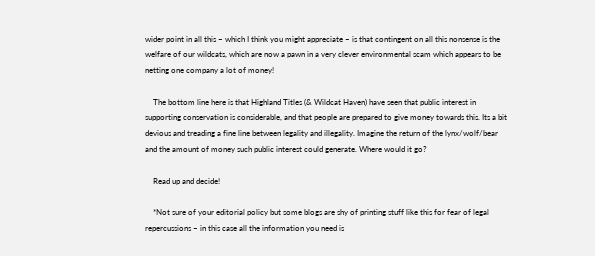wider point in all this – which I think you might appreciate – is that contingent on all this nonsense is the welfare of our wildcats, which are now a pawn in a very clever environmental scam which appears to be netting one company a lot of money!

    The bottom line here is that Highland Titles (& Wildcat Haven) have seen that public interest in supporting conservation is considerable, and that people are prepared to give money towards this. Its a bit devious and treading a fine line between legality and illegality. Imagine the return of the lynx/wolf/bear and the amount of money such public interest could generate. Where would it go?

    Read up and decide!

    *Not sure of your editorial policy but some blogs are shy of printing stuff like this for fear of legal repercussions – in this case all the information you need is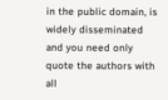in the public domain, is widely disseminated and you need only quote the authors with all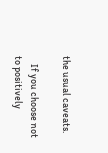the usual caveats.

    If you choose not to positively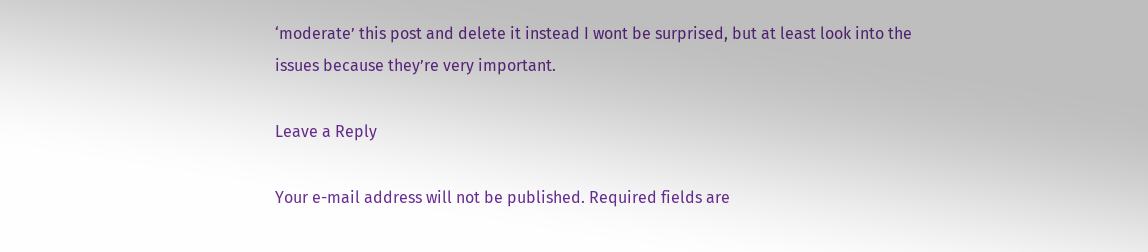‘moderate’ this post and delete it instead I wont be surprised, but at least look into the issues because they’re very important.

Leave a Reply

Your e-mail address will not be published. Required fields are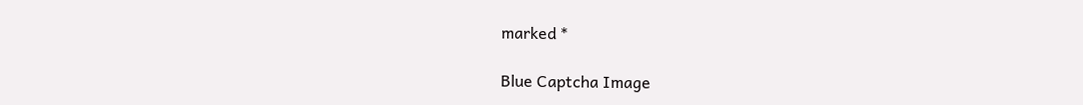marked *

Blue Captcha Image